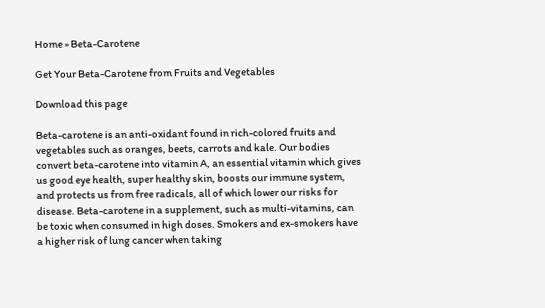Home » Beta-Carotene

Get Your Beta-Carotene from Fruits and Vegetables

Download this page

Beta-carotene is an anti-oxidant found in rich-colored fruits and vegetables such as oranges, beets, carrots and kale. Our bodies convert beta-carotene into vitamin A, an essential vitamin which gives us good eye health, super healthy skin, boosts our immune system, and protects us from free radicals, all of which lower our risks for disease. Beta-carotene in a supplement, such as multi-vitamins, can be toxic when consumed in high doses. Smokers and ex-smokers have a higher risk of lung cancer when taking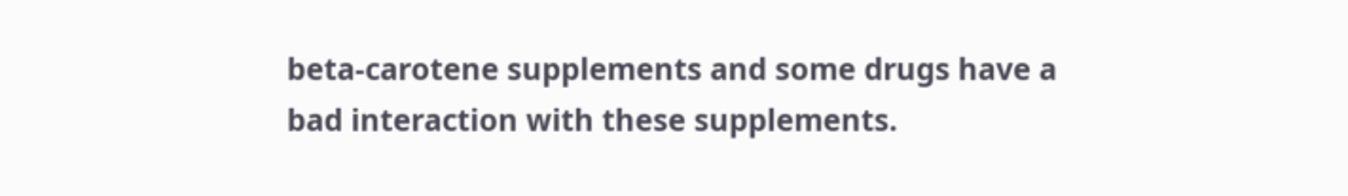beta-carotene supplements and some drugs have a bad interaction with these supplements.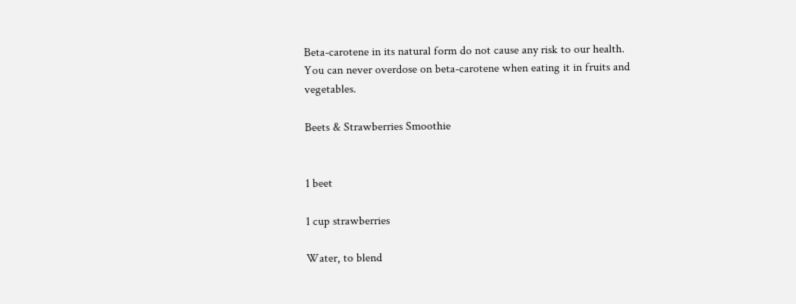Beta-carotene in its natural form do not cause any risk to our health. You can never overdose on beta-carotene when eating it in fruits and vegetables.

Beets & Strawberries Smoothie


1 beet

1 cup strawberries

Water, to blend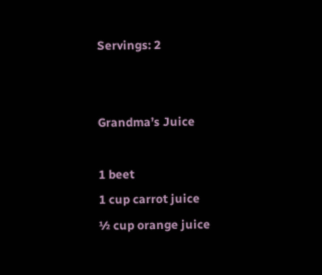Servings: 2


Grandma’s Juice

1 beet
1 cup carrot juice
½ cup orange juice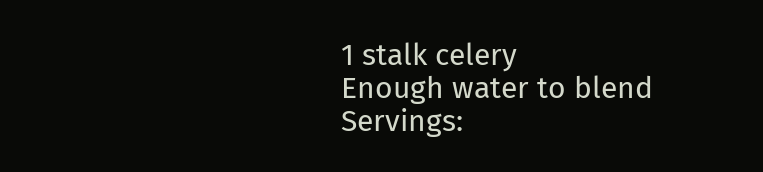1 stalk celery
Enough water to blend
Servings: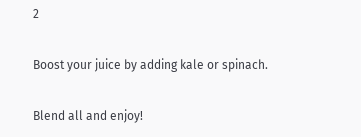2

Boost your juice by adding kale or spinach.

Blend all and enjoy!